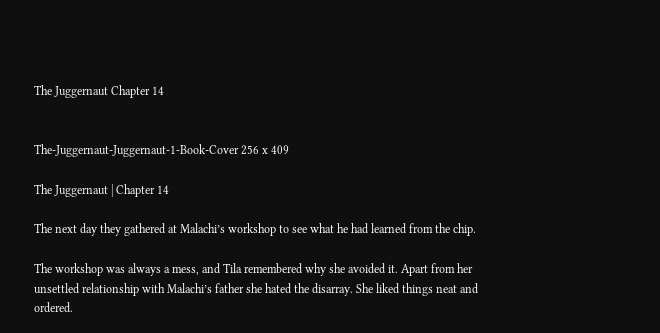The Juggernaut Chapter 14


The-Juggernaut-Juggernaut-1-Book-Cover 256 x 409

The Juggernaut | Chapter 14

The next day they gathered at Malachi’s workshop to see what he had learned from the chip.

The workshop was always a mess, and Tila remembered why she avoided it. Apart from her unsettled relationship with Malachi’s father she hated the disarray. She liked things neat and ordered.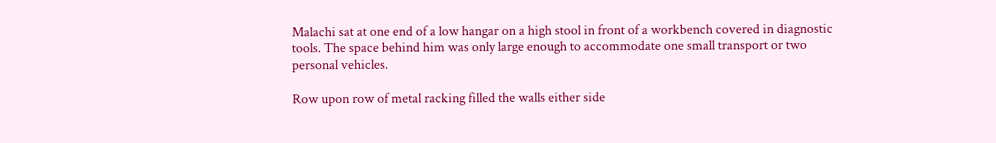Malachi sat at one end of a low hangar on a high stool in front of a workbench covered in diagnostic tools. The space behind him was only large enough to accommodate one small transport or two personal vehicles.

Row upon row of metal racking filled the walls either side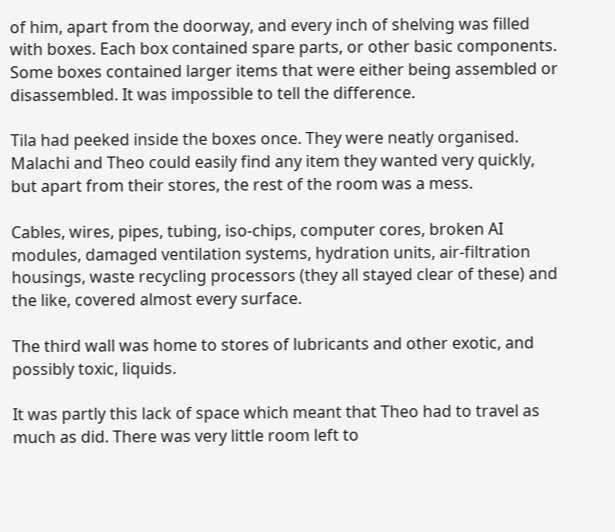of him, apart from the doorway, and every inch of shelving was filled with boxes. Each box contained spare parts, or other basic components. Some boxes contained larger items that were either being assembled or disassembled. It was impossible to tell the difference.

Tila had peeked inside the boxes once. They were neatly organised. Malachi and Theo could easily find any item they wanted very quickly, but apart from their stores, the rest of the room was a mess.

Cables, wires, pipes, tubing, iso-chips, computer cores, broken AI modules, damaged ventilation systems, hydration units, air-filtration housings, waste recycling processors (they all stayed clear of these) and the like, covered almost every surface.

The third wall was home to stores of lubricants and other exotic, and possibly toxic, liquids.

It was partly this lack of space which meant that Theo had to travel as much as did. There was very little room left to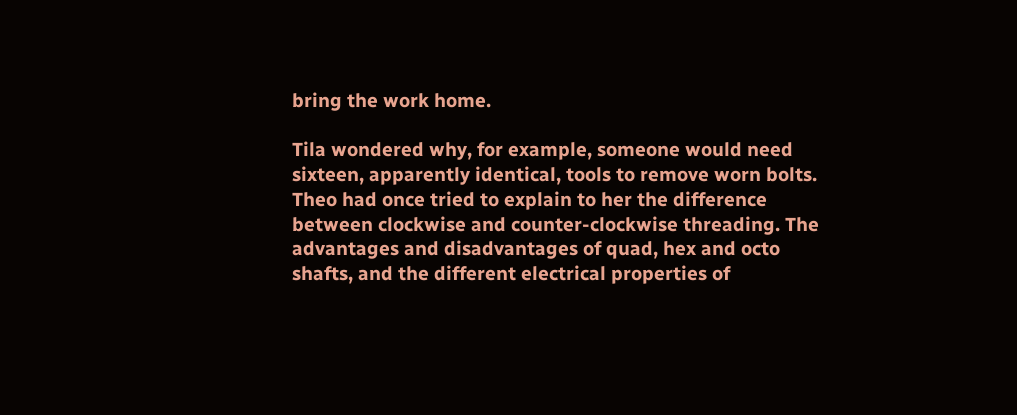bring the work home.

Tila wondered why, for example, someone would need sixteen, apparently identical, tools to remove worn bolts. Theo had once tried to explain to her the difference between clockwise and counter-clockwise threading. The advantages and disadvantages of quad, hex and octo shafts, and the different electrical properties of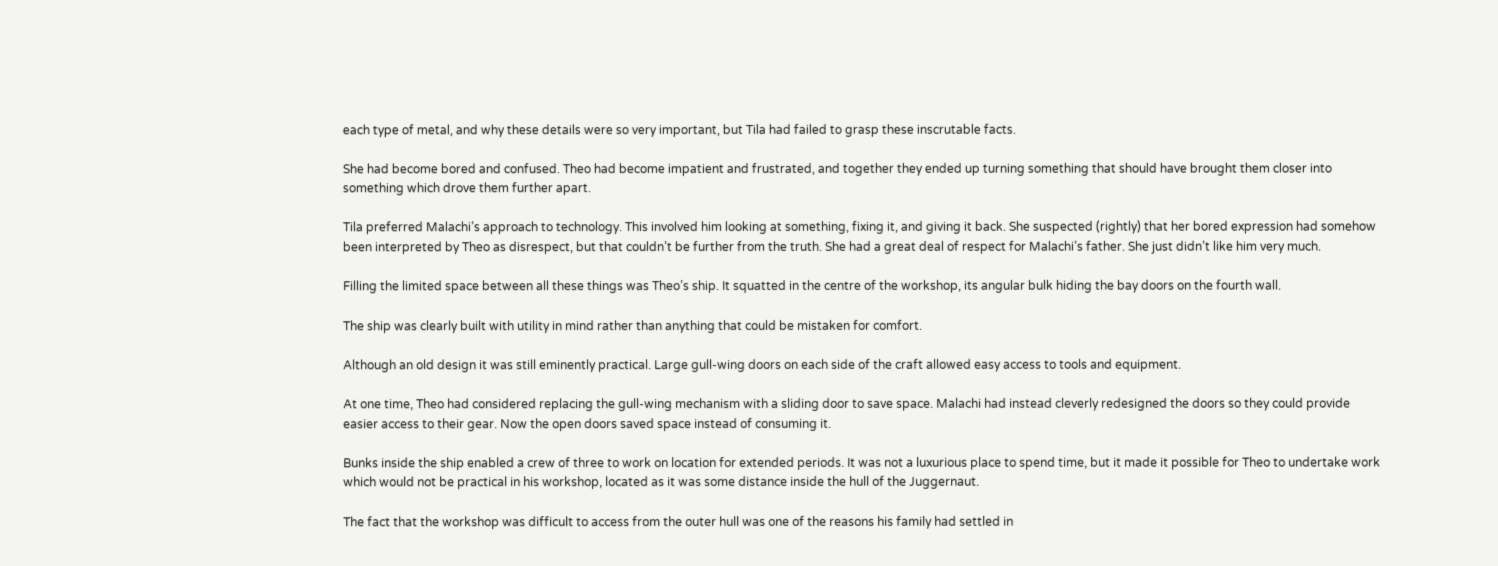each type of metal, and why these details were so very important, but Tila had failed to grasp these inscrutable facts.

She had become bored and confused. Theo had become impatient and frustrated, and together they ended up turning something that should have brought them closer into something which drove them further apart.

Tila preferred Malachi’s approach to technology. This involved him looking at something, fixing it, and giving it back. She suspected (rightly) that her bored expression had somehow been interpreted by Theo as disrespect, but that couldn’t be further from the truth. She had a great deal of respect for Malachi’s father. She just didn’t like him very much.

Filling the limited space between all these things was Theo’s ship. It squatted in the centre of the workshop, its angular bulk hiding the bay doors on the fourth wall.

The ship was clearly built with utility in mind rather than anything that could be mistaken for comfort.

Although an old design it was still eminently practical. Large gull-wing doors on each side of the craft allowed easy access to tools and equipment.

At one time, Theo had considered replacing the gull-wing mechanism with a sliding door to save space. Malachi had instead cleverly redesigned the doors so they could provide easier access to their gear. Now the open doors saved space instead of consuming it.

Bunks inside the ship enabled a crew of three to work on location for extended periods. It was not a luxurious place to spend time, but it made it possible for Theo to undertake work which would not be practical in his workshop, located as it was some distance inside the hull of the Juggernaut.

The fact that the workshop was difficult to access from the outer hull was one of the reasons his family had settled in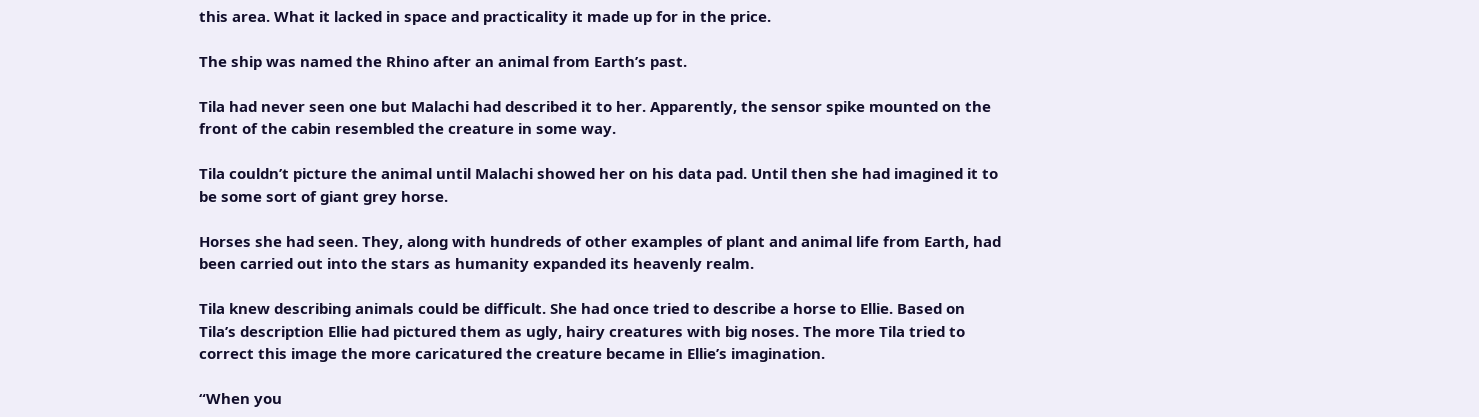this area. What it lacked in space and practicality it made up for in the price.

The ship was named the Rhino after an animal from Earth’s past.

Tila had never seen one but Malachi had described it to her. Apparently, the sensor spike mounted on the front of the cabin resembled the creature in some way.

Tila couldn’t picture the animal until Malachi showed her on his data pad. Until then she had imagined it to be some sort of giant grey horse.

Horses she had seen. They, along with hundreds of other examples of plant and animal life from Earth, had been carried out into the stars as humanity expanded its heavenly realm.

Tila knew describing animals could be difficult. She had once tried to describe a horse to Ellie. Based on Tila’s description Ellie had pictured them as ugly, hairy creatures with big noses. The more Tila tried to correct this image the more caricatured the creature became in Ellie’s imagination.

“When you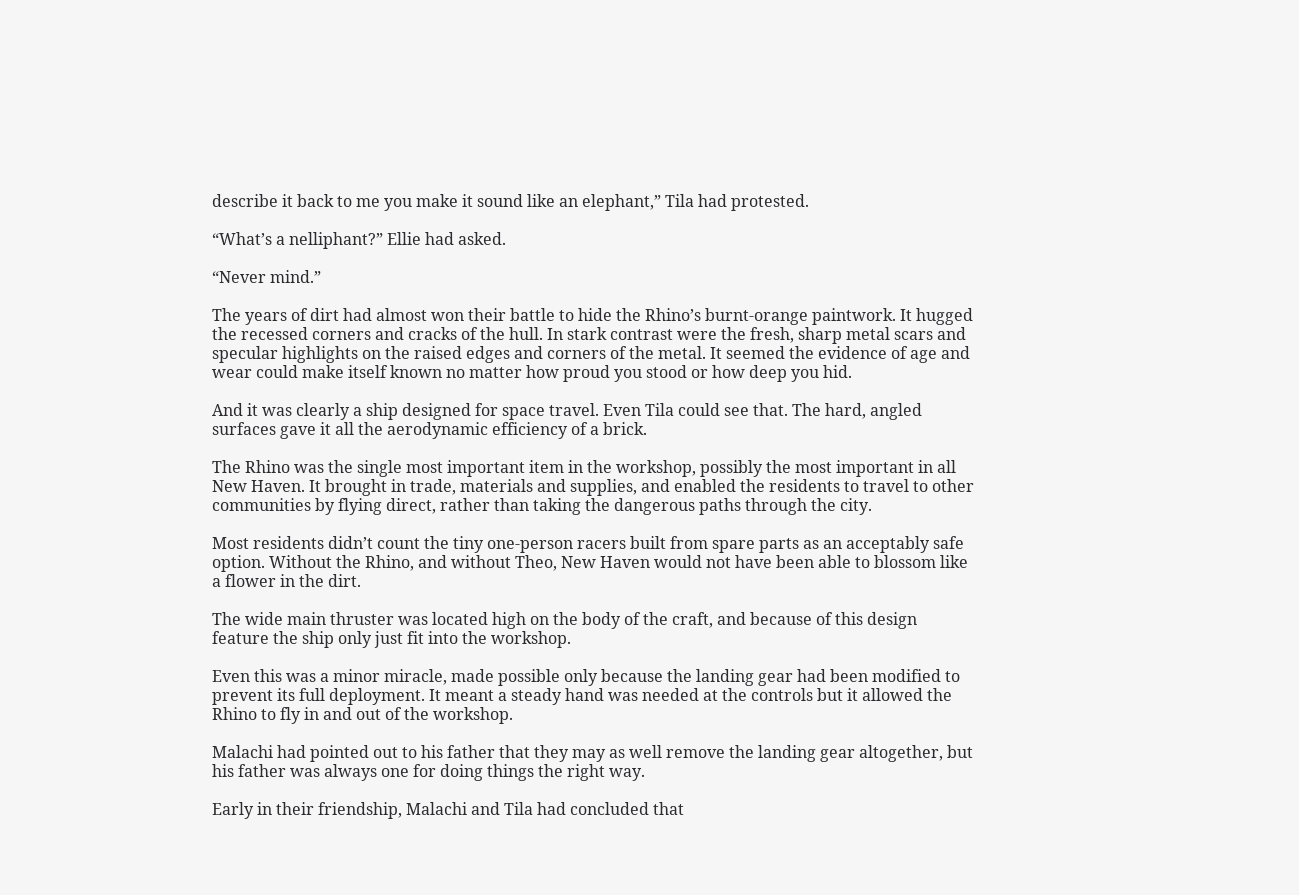describe it back to me you make it sound like an elephant,” Tila had protested.

“What’s a nelliphant?” Ellie had asked.

“Never mind.”

The years of dirt had almost won their battle to hide the Rhino’s burnt-orange paintwork. It hugged the recessed corners and cracks of the hull. In stark contrast were the fresh, sharp metal scars and specular highlights on the raised edges and corners of the metal. It seemed the evidence of age and wear could make itself known no matter how proud you stood or how deep you hid.

And it was clearly a ship designed for space travel. Even Tila could see that. The hard, angled surfaces gave it all the aerodynamic efficiency of a brick.

The Rhino was the single most important item in the workshop, possibly the most important in all New Haven. It brought in trade, materials and supplies, and enabled the residents to travel to other communities by flying direct, rather than taking the dangerous paths through the city.

Most residents didn’t count the tiny one-person racers built from spare parts as an acceptably safe option. Without the Rhino, and without Theo, New Haven would not have been able to blossom like a flower in the dirt.

The wide main thruster was located high on the body of the craft, and because of this design feature the ship only just fit into the workshop.

Even this was a minor miracle, made possible only because the landing gear had been modified to prevent its full deployment. It meant a steady hand was needed at the controls but it allowed the Rhino to fly in and out of the workshop.

Malachi had pointed out to his father that they may as well remove the landing gear altogether, but his father was always one for doing things the right way.

Early in their friendship, Malachi and Tila had concluded that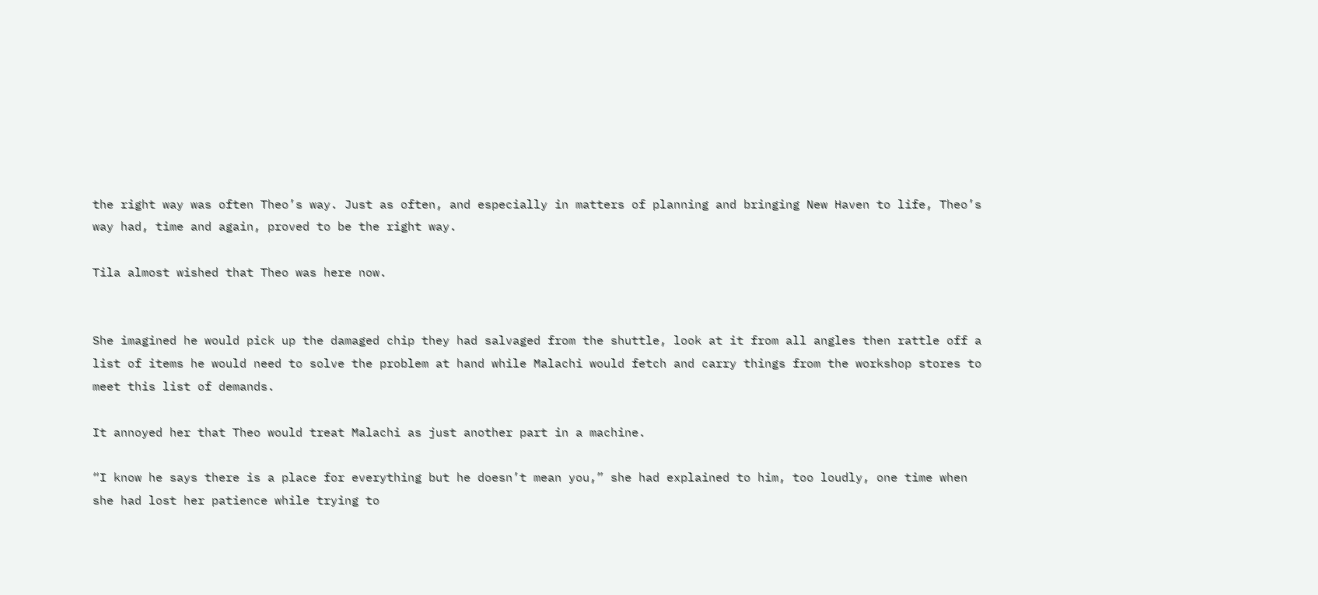the right way was often Theo’s way. Just as often, and especially in matters of planning and bringing New Haven to life, Theo’s way had, time and again, proved to be the right way.

Tila almost wished that Theo was here now.


She imagined he would pick up the damaged chip they had salvaged from the shuttle, look at it from all angles then rattle off a list of items he would need to solve the problem at hand while Malachi would fetch and carry things from the workshop stores to meet this list of demands.

It annoyed her that Theo would treat Malachi as just another part in a machine.

“I know he says there is a place for everything but he doesn’t mean you,” she had explained to him, too loudly, one time when she had lost her patience while trying to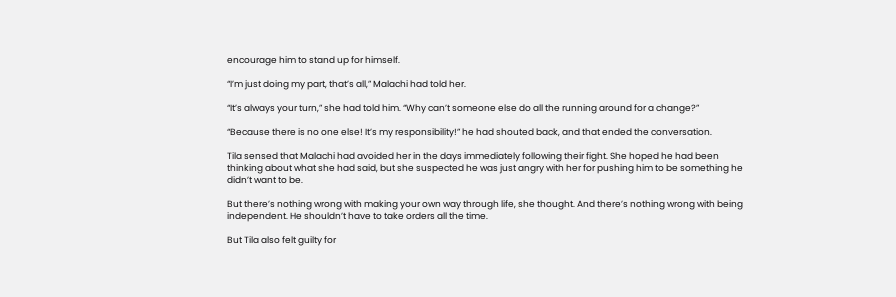encourage him to stand up for himself.

“I’m just doing my part, that’s all,” Malachi had told her.

“It’s always your turn,” she had told him. “Why can’t someone else do all the running around for a change?”

“Because there is no one else! It’s my responsibility!” he had shouted back, and that ended the conversation.

Tila sensed that Malachi had avoided her in the days immediately following their fight. She hoped he had been thinking about what she had said, but she suspected he was just angry with her for pushing him to be something he didn’t want to be.

But there’s nothing wrong with making your own way through life, she thought. And there’s nothing wrong with being independent. He shouldn’t have to take orders all the time.

But Tila also felt guilty for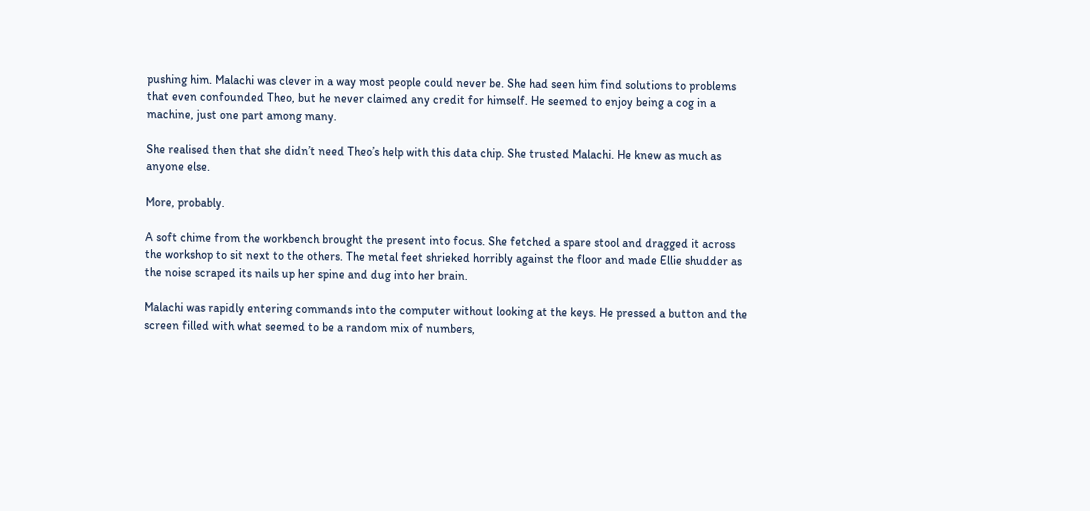pushing him. Malachi was clever in a way most people could never be. She had seen him find solutions to problems that even confounded Theo, but he never claimed any credit for himself. He seemed to enjoy being a cog in a machine, just one part among many.

She realised then that she didn’t need Theo’s help with this data chip. She trusted Malachi. He knew as much as anyone else.

More, probably.

A soft chime from the workbench brought the present into focus. She fetched a spare stool and dragged it across the workshop to sit next to the others. The metal feet shrieked horribly against the floor and made Ellie shudder as the noise scraped its nails up her spine and dug into her brain.

Malachi was rapidly entering commands into the computer without looking at the keys. He pressed a button and the screen filled with what seemed to be a random mix of numbers,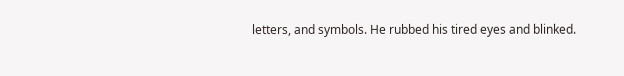letters, and symbols. He rubbed his tired eyes and blinked.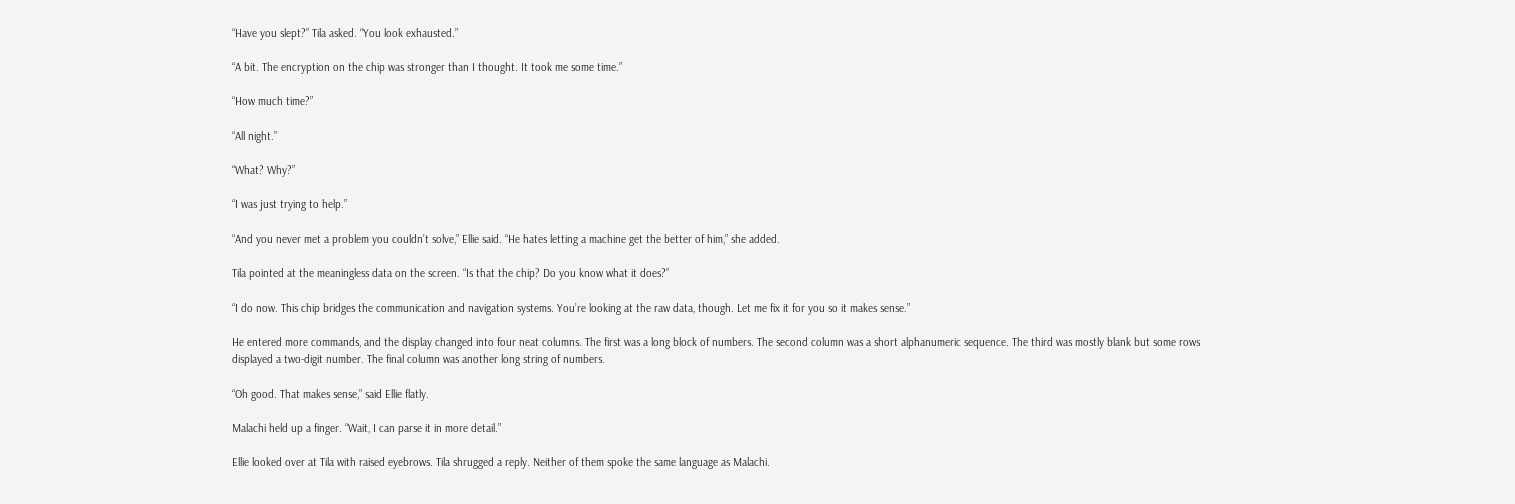“Have you slept?” Tila asked. “You look exhausted.”

“A bit. The encryption on the chip was stronger than I thought. It took me some time.”

“How much time?”

“All night.”

“What? Why?”

“I was just trying to help.”

“And you never met a problem you couldn’t solve,” Ellie said. “He hates letting a machine get the better of him,” she added.

Tila pointed at the meaningless data on the screen. “Is that the chip? Do you know what it does?”

“I do now. This chip bridges the communication and navigation systems. You’re looking at the raw data, though. Let me fix it for you so it makes sense.”

He entered more commands, and the display changed into four neat columns. The first was a long block of numbers. The second column was a short alphanumeric sequence. The third was mostly blank but some rows displayed a two-digit number. The final column was another long string of numbers.

“Oh good. That makes sense,” said Ellie flatly.

Malachi held up a finger. “Wait, I can parse it in more detail.”

Ellie looked over at Tila with raised eyebrows. Tila shrugged a reply. Neither of them spoke the same language as Malachi.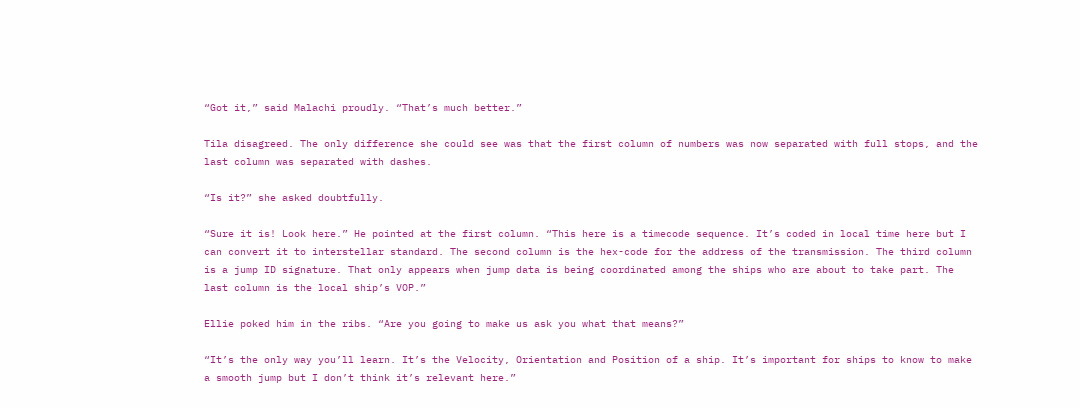“Got it,” said Malachi proudly. “That’s much better.”

Tila disagreed. The only difference she could see was that the first column of numbers was now separated with full stops, and the last column was separated with dashes.

“Is it?” she asked doubtfully.

“Sure it is! Look here.” He pointed at the first column. “This here is a timecode sequence. It’s coded in local time here but I can convert it to interstellar standard. The second column is the hex-code for the address of the transmission. The third column is a jump ID signature. That only appears when jump data is being coordinated among the ships who are about to take part. The last column is the local ship’s VOP.”

Ellie poked him in the ribs. “Are you going to make us ask you what that means?”

“It’s the only way you’ll learn. It’s the Velocity, Orientation and Position of a ship. It’s important for ships to know to make a smooth jump but I don’t think it’s relevant here.”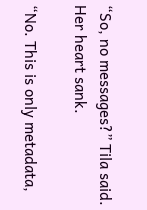“So, no messages?” Tila said. Her heart sank.

“No. This is only metadata,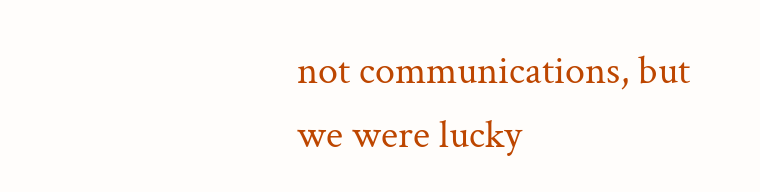not communications, but we were lucky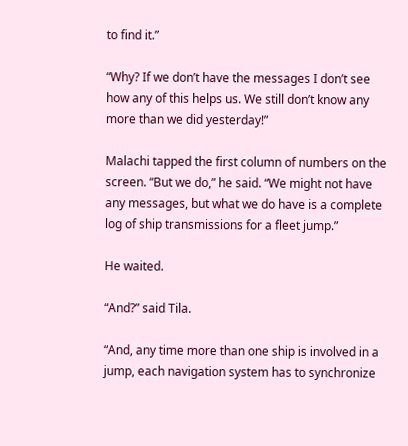to find it.”

“Why? If we don’t have the messages I don’t see how any of this helps us. We still don’t know any more than we did yesterday!”

Malachi tapped the first column of numbers on the screen. “But we do,” he said. “We might not have any messages, but what we do have is a complete log of ship transmissions for a fleet jump.”

He waited.

“And?” said Tila.

“And, any time more than one ship is involved in a jump, each navigation system has to synchronize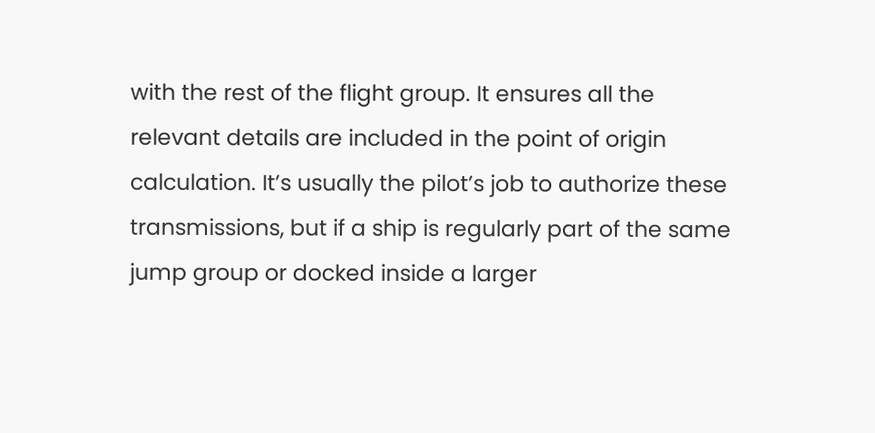with the rest of the flight group. It ensures all the relevant details are included in the point of origin calculation. It’s usually the pilot’s job to authorize these transmissions, but if a ship is regularly part of the same jump group or docked inside a larger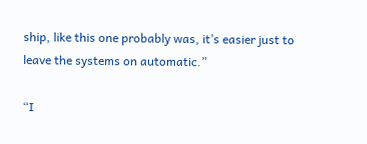ship, like this one probably was, it’s easier just to leave the systems on automatic.”

“I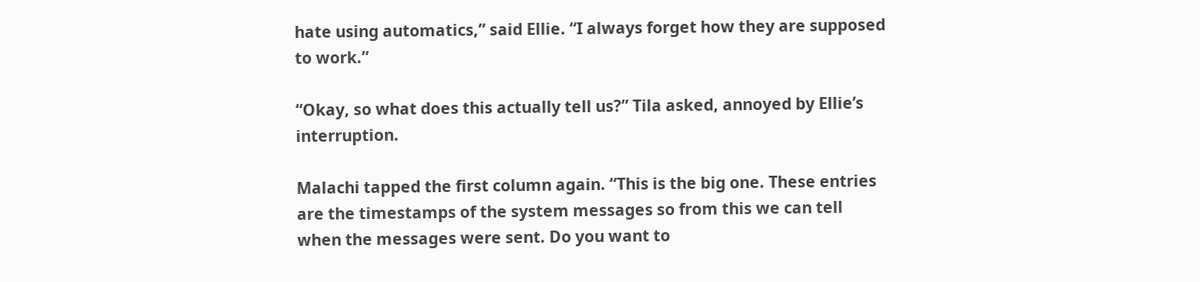hate using automatics,” said Ellie. “I always forget how they are supposed to work.”

“Okay, so what does this actually tell us?” Tila asked, annoyed by Ellie’s interruption.

Malachi tapped the first column again. “This is the big one. These entries are the timestamps of the system messages so from this we can tell when the messages were sent. Do you want to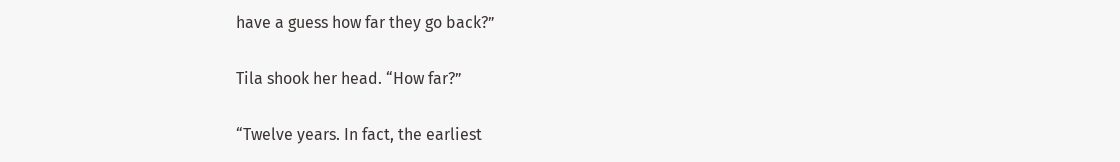have a guess how far they go back?”

Tila shook her head. “How far?”

“Twelve years. In fact, the earliest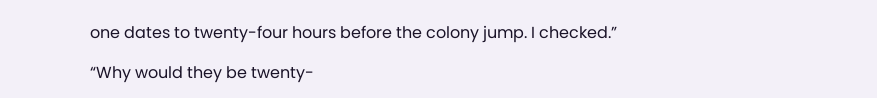one dates to twenty-four hours before the colony jump. I checked.”

“Why would they be twenty-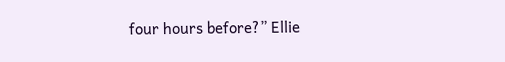four hours before?” Ellie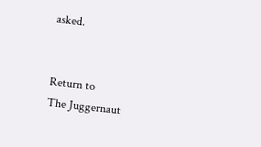asked.


Return to
The Juggernaut